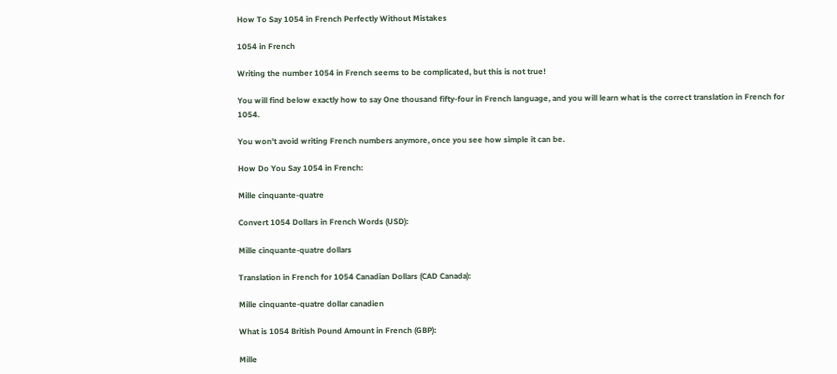How To Say 1054 in French Perfectly Without Mistakes

1054 in French

Writing the number 1054 in French seems to be complicated, but this is not true!

You will find below exactly how to say One thousand fifty-four in French language, and you will learn what is the correct translation in French for 1054.

You won't avoid writing French numbers anymore, once you see how simple it can be.

How Do You Say 1054 in French:

Mille cinquante-quatre

Convert 1054 Dollars in French Words (USD):

Mille cinquante-quatre dollars

Translation in French for 1054 Canadian Dollars (CAD Canada):

Mille cinquante-quatre dollar canadien

What is 1054 British Pound Amount in French (GBP):

Mille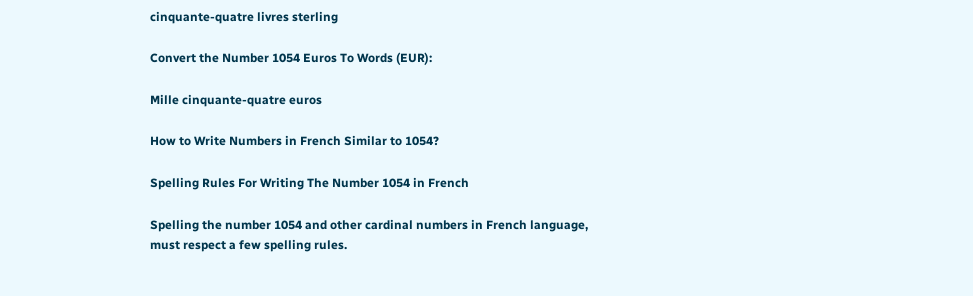cinquante-quatre livres sterling

Convert the Number 1054 Euros To Words (EUR):

Mille cinquante-quatre euros

How to Write Numbers in French Similar to 1054?

Spelling Rules For Writing The Number 1054 in French

Spelling the number 1054 and other cardinal numbers in French language, must respect a few spelling rules.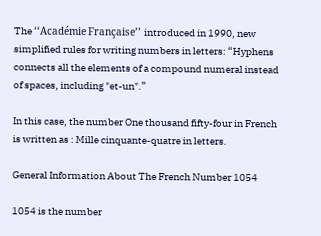The ‘‘Académie Française’’ introduced in 1990, new simplified rules for writing numbers in letters: “Hyphens connects all the elements of a compound numeral instead of spaces, including "et-un".”

In this case, the number One thousand fifty-four in French is written as : Mille cinquante-quatre in letters.

General Information About The French Number 1054

1054 is the number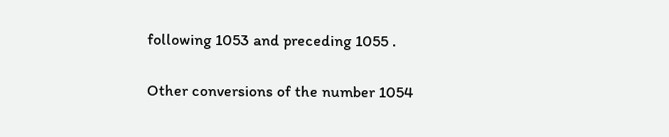following 1053 and preceding 1055 .

Other conversions of the number 1054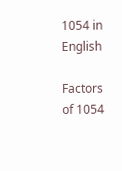1054 in English

Factors of 1054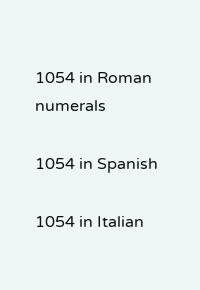1054 in Roman numerals

1054 in Spanish

1054 in Italian